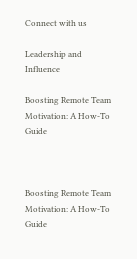Connect with us

Leadership and Influence

Boosting Remote Team Motivation: A How-To Guide



Boosting Remote Team Motivation: A How-To Guide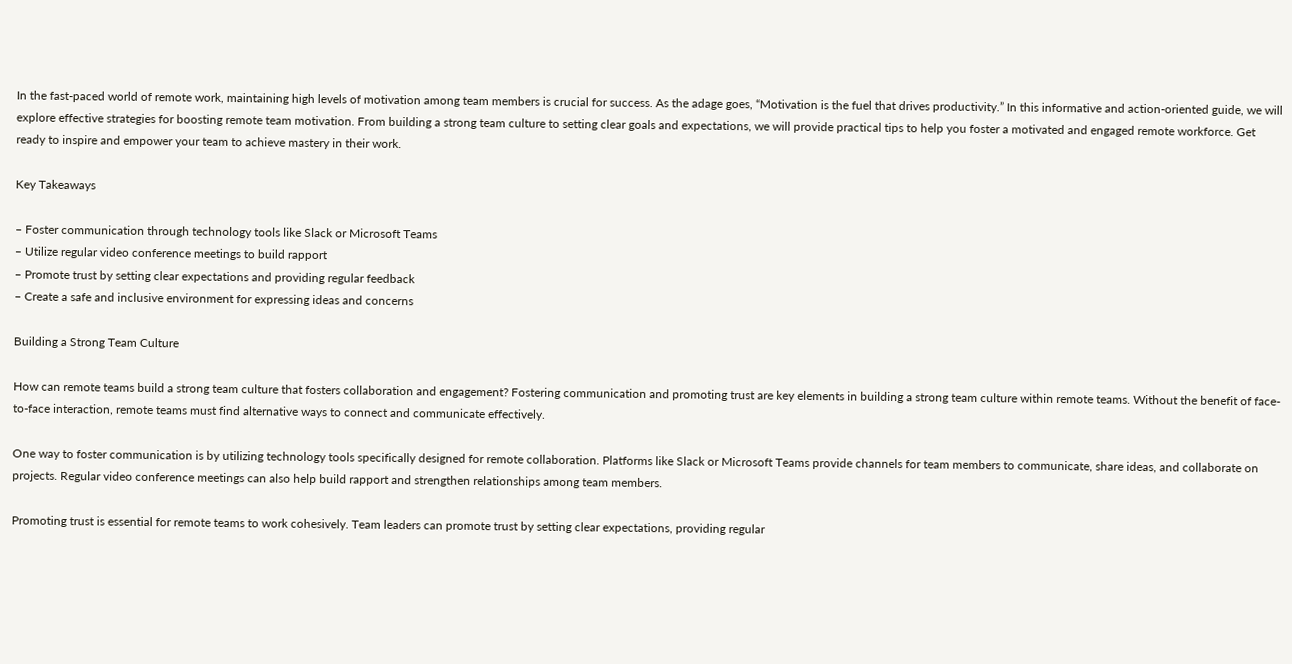In the fast-paced world of remote work, maintaining high levels of motivation among team members is crucial for success. As the adage goes, “Motivation is the fuel that drives productivity.” In this informative and action-oriented guide, we will explore effective strategies for boosting remote team motivation. From building a strong team culture to setting clear goals and expectations, we will provide practical tips to help you foster a motivated and engaged remote workforce. Get ready to inspire and empower your team to achieve mastery in their work.

Key Takeaways

– Foster communication through technology tools like Slack or Microsoft Teams
– Utilize regular video conference meetings to build rapport
– Promote trust by setting clear expectations and providing regular feedback
– Create a safe and inclusive environment for expressing ideas and concerns

Building a Strong Team Culture

How can remote teams build a strong team culture that fosters collaboration and engagement? Fostering communication and promoting trust are key elements in building a strong team culture within remote teams. Without the benefit of face-to-face interaction, remote teams must find alternative ways to connect and communicate effectively.

One way to foster communication is by utilizing technology tools specifically designed for remote collaboration. Platforms like Slack or Microsoft Teams provide channels for team members to communicate, share ideas, and collaborate on projects. Regular video conference meetings can also help build rapport and strengthen relationships among team members.

Promoting trust is essential for remote teams to work cohesively. Team leaders can promote trust by setting clear expectations, providing regular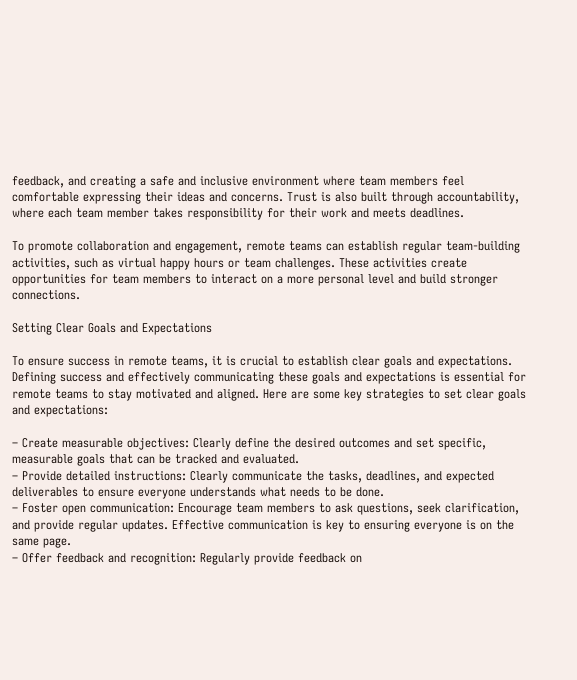feedback, and creating a safe and inclusive environment where team members feel comfortable expressing their ideas and concerns. Trust is also built through accountability, where each team member takes responsibility for their work and meets deadlines.

To promote collaboration and engagement, remote teams can establish regular team-building activities, such as virtual happy hours or team challenges. These activities create opportunities for team members to interact on a more personal level and build stronger connections.

Setting Clear Goals and Expectations

To ensure success in remote teams, it is crucial to establish clear goals and expectations. Defining success and effectively communicating these goals and expectations is essential for remote teams to stay motivated and aligned. Here are some key strategies to set clear goals and expectations:

– Create measurable objectives: Clearly define the desired outcomes and set specific, measurable goals that can be tracked and evaluated.
– Provide detailed instructions: Clearly communicate the tasks, deadlines, and expected deliverables to ensure everyone understands what needs to be done.
– Foster open communication: Encourage team members to ask questions, seek clarification, and provide regular updates. Effective communication is key to ensuring everyone is on the same page.
– Offer feedback and recognition: Regularly provide feedback on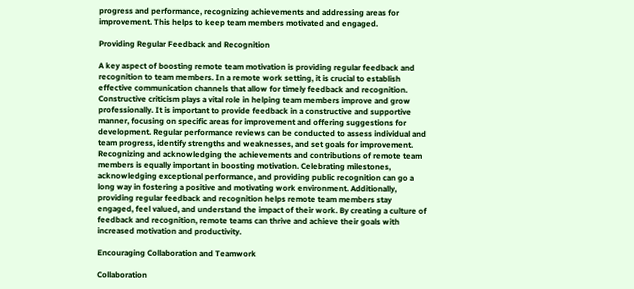progress and performance, recognizing achievements and addressing areas for improvement. This helps to keep team members motivated and engaged.

Providing Regular Feedback and Recognition

A key aspect of boosting remote team motivation is providing regular feedback and recognition to team members. In a remote work setting, it is crucial to establish effective communication channels that allow for timely feedback and recognition. Constructive criticism plays a vital role in helping team members improve and grow professionally. It is important to provide feedback in a constructive and supportive manner, focusing on specific areas for improvement and offering suggestions for development. Regular performance reviews can be conducted to assess individual and team progress, identify strengths and weaknesses, and set goals for improvement. Recognizing and acknowledging the achievements and contributions of remote team members is equally important in boosting motivation. Celebrating milestones, acknowledging exceptional performance, and providing public recognition can go a long way in fostering a positive and motivating work environment. Additionally, providing regular feedback and recognition helps remote team members stay engaged, feel valued, and understand the impact of their work. By creating a culture of feedback and recognition, remote teams can thrive and achieve their goals with increased motivation and productivity.

Encouraging Collaboration and Teamwork

Collaboration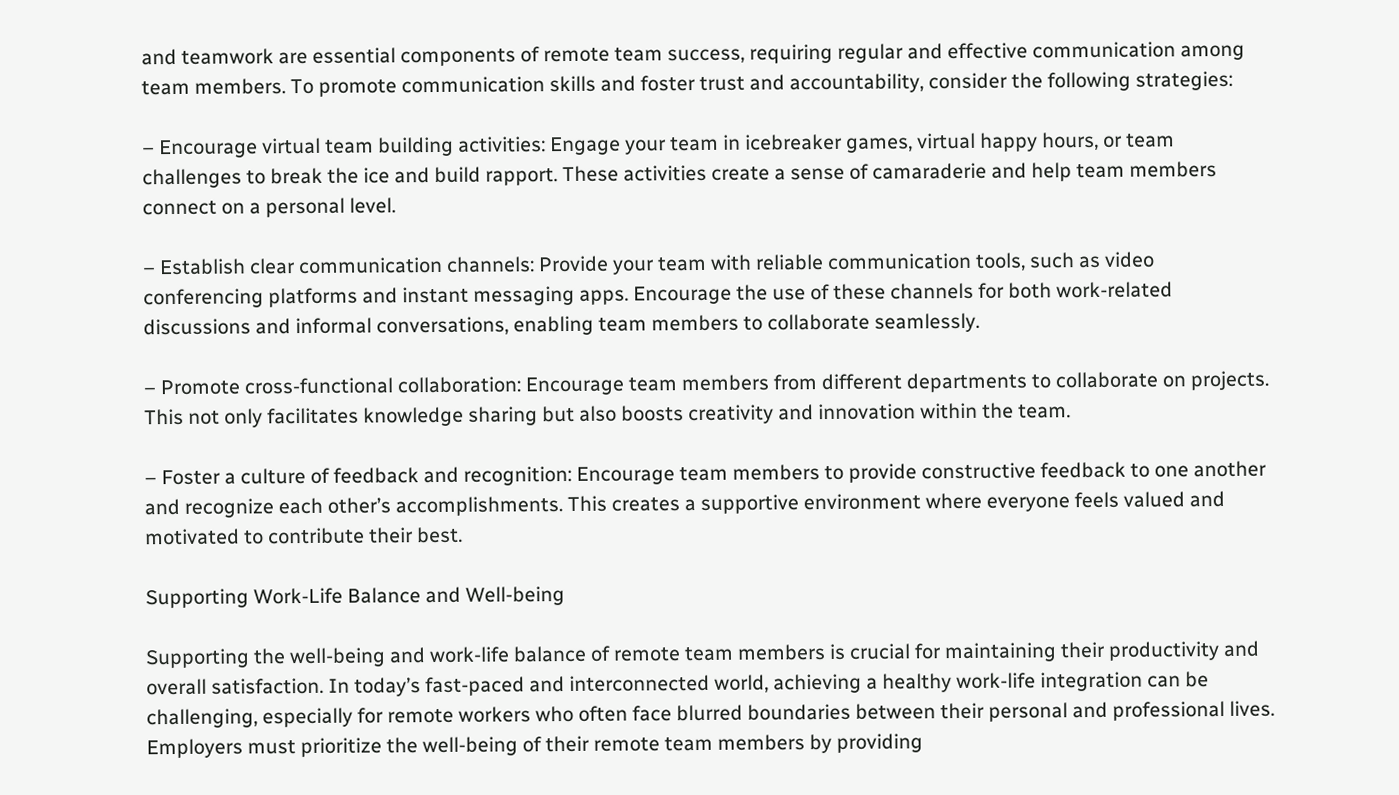and teamwork are essential components of remote team success, requiring regular and effective communication among team members. To promote communication skills and foster trust and accountability, consider the following strategies:

– Encourage virtual team building activities: Engage your team in icebreaker games, virtual happy hours, or team challenges to break the ice and build rapport. These activities create a sense of camaraderie and help team members connect on a personal level.

– Establish clear communication channels: Provide your team with reliable communication tools, such as video conferencing platforms and instant messaging apps. Encourage the use of these channels for both work-related discussions and informal conversations, enabling team members to collaborate seamlessly.

– Promote cross-functional collaboration: Encourage team members from different departments to collaborate on projects. This not only facilitates knowledge sharing but also boosts creativity and innovation within the team.

– Foster a culture of feedback and recognition: Encourage team members to provide constructive feedback to one another and recognize each other’s accomplishments. This creates a supportive environment where everyone feels valued and motivated to contribute their best.

Supporting Work-Life Balance and Well-being

Supporting the well-being and work-life balance of remote team members is crucial for maintaining their productivity and overall satisfaction. In today’s fast-paced and interconnected world, achieving a healthy work-life integration can be challenging, especially for remote workers who often face blurred boundaries between their personal and professional lives. Employers must prioritize the well-being of their remote team members by providing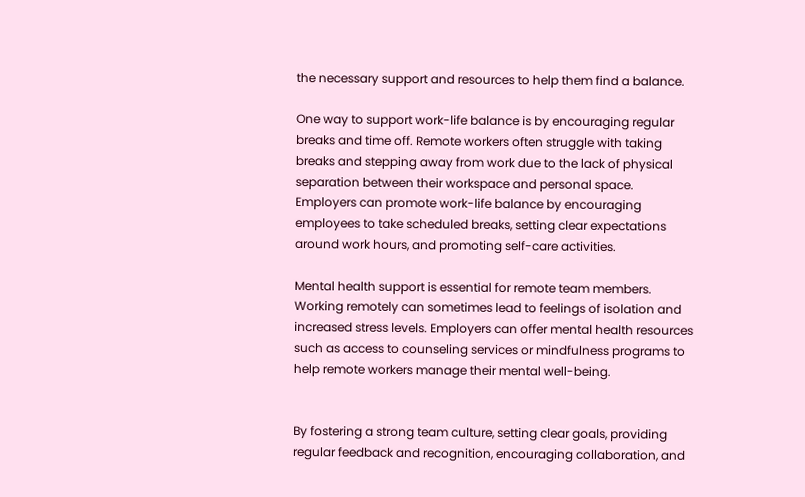the necessary support and resources to help them find a balance.

One way to support work-life balance is by encouraging regular breaks and time off. Remote workers often struggle with taking breaks and stepping away from work due to the lack of physical separation between their workspace and personal space. Employers can promote work-life balance by encouraging employees to take scheduled breaks, setting clear expectations around work hours, and promoting self-care activities.

Mental health support is essential for remote team members. Working remotely can sometimes lead to feelings of isolation and increased stress levels. Employers can offer mental health resources such as access to counseling services or mindfulness programs to help remote workers manage their mental well-being.


By fostering a strong team culture, setting clear goals, providing regular feedback and recognition, encouraging collaboration, and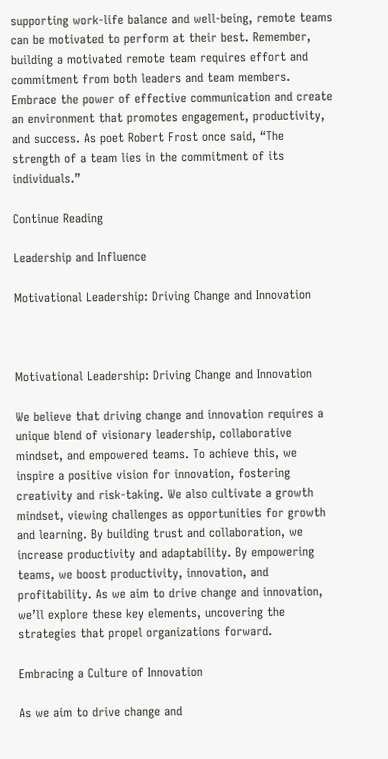supporting work-life balance and well-being, remote teams can be motivated to perform at their best. Remember, building a motivated remote team requires effort and commitment from both leaders and team members. Embrace the power of effective communication and create an environment that promotes engagement, productivity, and success. As poet Robert Frost once said, “The strength of a team lies in the commitment of its individuals.”

Continue Reading

Leadership and Influence

Motivational Leadership: Driving Change and Innovation



Motivational Leadership: Driving Change and Innovation

We believe that driving change and innovation requires a unique blend of visionary leadership, collaborative mindset, and empowered teams. To achieve this, we inspire a positive vision for innovation, fostering creativity and risk-taking. We also cultivate a growth mindset, viewing challenges as opportunities for growth and learning. By building trust and collaboration, we increase productivity and adaptability. By empowering teams, we boost productivity, innovation, and profitability. As we aim to drive change and innovation, we’ll explore these key elements, uncovering the strategies that propel organizations forward.

Embracing a Culture of Innovation

As we aim to drive change and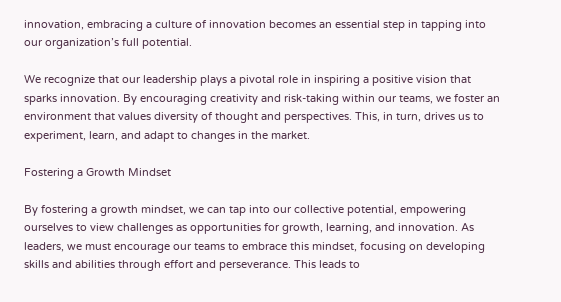innovation, embracing a culture of innovation becomes an essential step in tapping into our organization’s full potential.

We recognize that our leadership plays a pivotal role in inspiring a positive vision that sparks innovation. By encouraging creativity and risk-taking within our teams, we foster an environment that values diversity of thought and perspectives. This, in turn, drives us to experiment, learn, and adapt to changes in the market.

Fostering a Growth Mindset

By fostering a growth mindset, we can tap into our collective potential, empowering ourselves to view challenges as opportunities for growth, learning, and innovation. As leaders, we must encourage our teams to embrace this mindset, focusing on developing skills and abilities through effort and perseverance. This leads to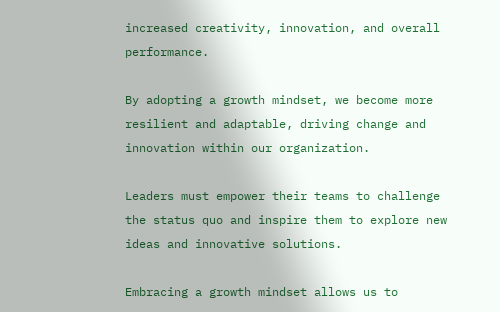increased creativity, innovation, and overall performance.

By adopting a growth mindset, we become more resilient and adaptable, driving change and innovation within our organization.

Leaders must empower their teams to challenge the status quo and inspire them to explore new ideas and innovative solutions.

Embracing a growth mindset allows us to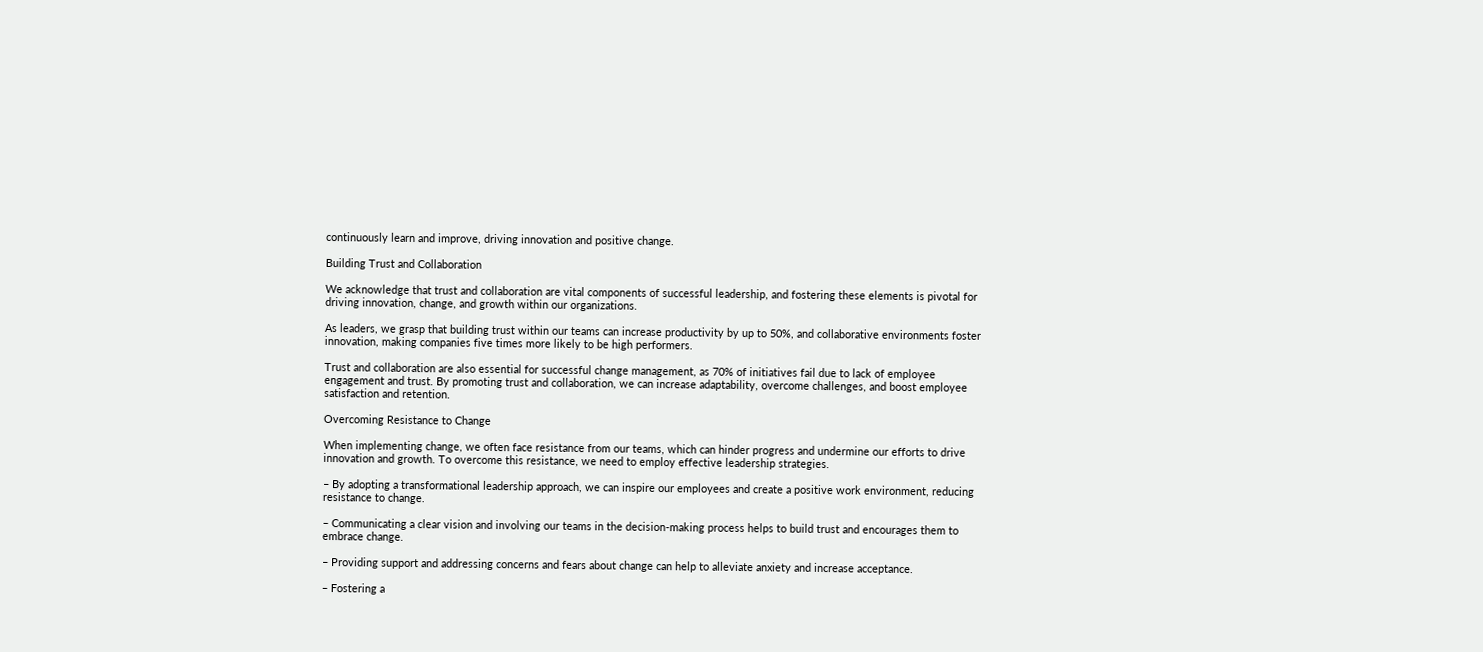continuously learn and improve, driving innovation and positive change.

Building Trust and Collaboration

We acknowledge that trust and collaboration are vital components of successful leadership, and fostering these elements is pivotal for driving innovation, change, and growth within our organizations.

As leaders, we grasp that building trust within our teams can increase productivity by up to 50%, and collaborative environments foster innovation, making companies five times more likely to be high performers.

Trust and collaboration are also essential for successful change management, as 70% of initiatives fail due to lack of employee engagement and trust. By promoting trust and collaboration, we can increase adaptability, overcome challenges, and boost employee satisfaction and retention.

Overcoming Resistance to Change

When implementing change, we often face resistance from our teams, which can hinder progress and undermine our efforts to drive innovation and growth. To overcome this resistance, we need to employ effective leadership strategies.

– By adopting a transformational leadership approach, we can inspire our employees and create a positive work environment, reducing resistance to change.

– Communicating a clear vision and involving our teams in the decision-making process helps to build trust and encourages them to embrace change.

– Providing support and addressing concerns and fears about change can help to alleviate anxiety and increase acceptance.

– Fostering a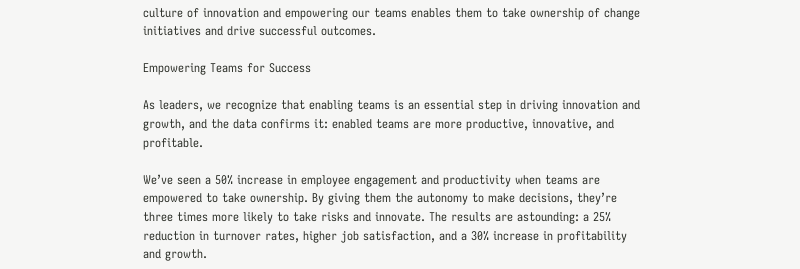culture of innovation and empowering our teams enables them to take ownership of change initiatives and drive successful outcomes.

Empowering Teams for Success

As leaders, we recognize that enabling teams is an essential step in driving innovation and growth, and the data confirms it: enabled teams are more productive, innovative, and profitable.

We’ve seen a 50% increase in employee engagement and productivity when teams are empowered to take ownership. By giving them the autonomy to make decisions, they’re three times more likely to take risks and innovate. The results are astounding: a 25% reduction in turnover rates, higher job satisfaction, and a 30% increase in profitability and growth.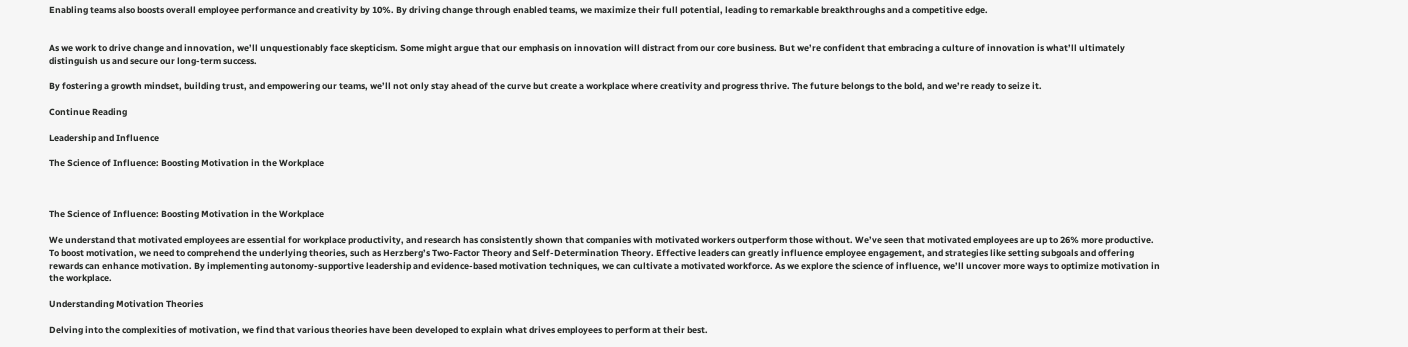Enabling teams also boosts overall employee performance and creativity by 10%. By driving change through enabled teams, we maximize their full potential, leading to remarkable breakthroughs and a competitive edge.


As we work to drive change and innovation, we’ll unquestionably face skepticism. Some might argue that our emphasis on innovation will distract from our core business. But we’re confident that embracing a culture of innovation is what’ll ultimately distinguish us and secure our long-term success.

By fostering a growth mindset, building trust, and empowering our teams, we’ll not only stay ahead of the curve but create a workplace where creativity and progress thrive. The future belongs to the bold, and we’re ready to seize it.

Continue Reading

Leadership and Influence

The Science of Influence: Boosting Motivation in the Workplace



The Science of Influence: Boosting Motivation in the Workplace

We understand that motivated employees are essential for workplace productivity, and research has consistently shown that companies with motivated workers outperform those without. We’ve seen that motivated employees are up to 26% more productive. To boost motivation, we need to comprehend the underlying theories, such as Herzberg’s Two-Factor Theory and Self-Determination Theory. Effective leaders can greatly influence employee engagement, and strategies like setting subgoals and offering rewards can enhance motivation. By implementing autonomy-supportive leadership and evidence-based motivation techniques, we can cultivate a motivated workforce. As we explore the science of influence, we’ll uncover more ways to optimize motivation in the workplace.

Understanding Motivation Theories

Delving into the complexities of motivation, we find that various theories have been developed to explain what drives employees to perform at their best.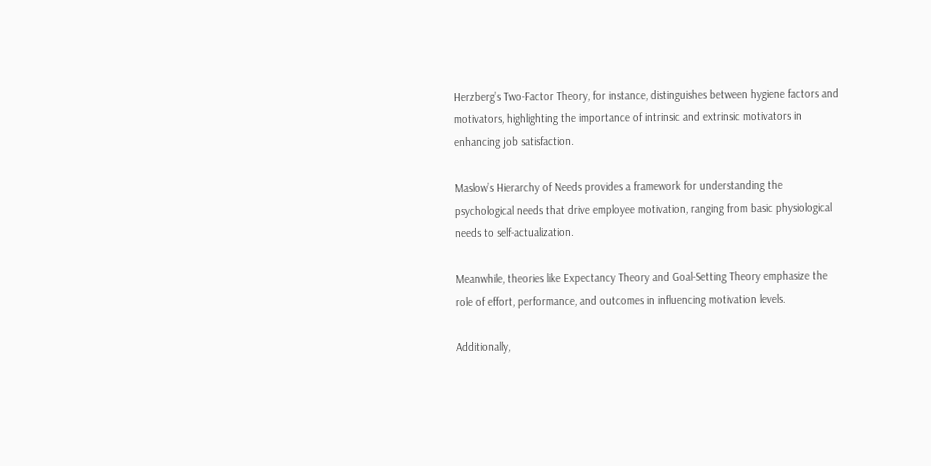Herzberg’s Two-Factor Theory, for instance, distinguishes between hygiene factors and motivators, highlighting the importance of intrinsic and extrinsic motivators in enhancing job satisfaction.

Maslow’s Hierarchy of Needs provides a framework for understanding the psychological needs that drive employee motivation, ranging from basic physiological needs to self-actualization.

Meanwhile, theories like Expectancy Theory and Goal-Setting Theory emphasize the role of effort, performance, and outcomes in influencing motivation levels.

Additionally,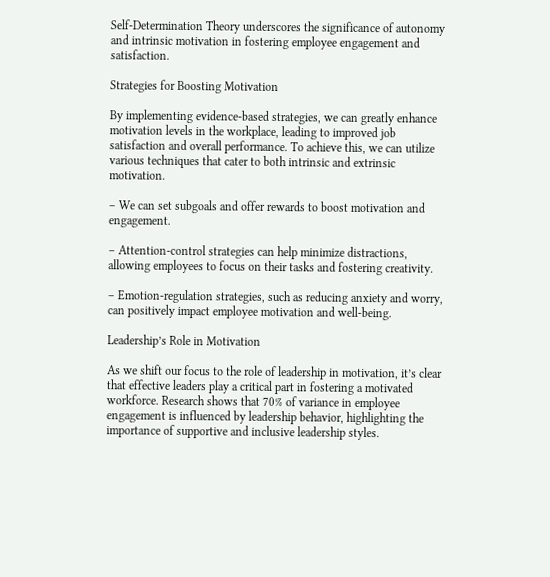Self-Determination Theory underscores the significance of autonomy and intrinsic motivation in fostering employee engagement and satisfaction.

Strategies for Boosting Motivation

By implementing evidence-based strategies, we can greatly enhance motivation levels in the workplace, leading to improved job satisfaction and overall performance. To achieve this, we can utilize various techniques that cater to both intrinsic and extrinsic motivation.

– We can set subgoals and offer rewards to boost motivation and engagement.

– Attention-control strategies can help minimize distractions, allowing employees to focus on their tasks and fostering creativity.

– Emotion-regulation strategies, such as reducing anxiety and worry, can positively impact employee motivation and well-being.

Leadership’s Role in Motivation

As we shift our focus to the role of leadership in motivation, it’s clear that effective leaders play a critical part in fostering a motivated workforce. Research shows that 70% of variance in employee engagement is influenced by leadership behavior, highlighting the importance of supportive and inclusive leadership styles.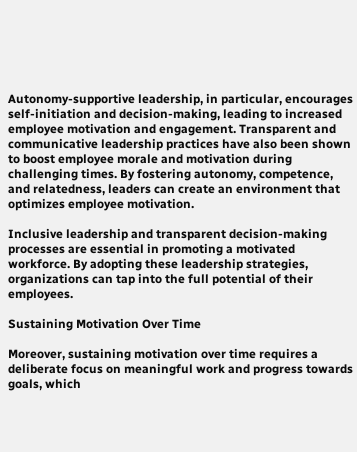Autonomy-supportive leadership, in particular, encourages self-initiation and decision-making, leading to increased employee motivation and engagement. Transparent and communicative leadership practices have also been shown to boost employee morale and motivation during challenging times. By fostering autonomy, competence, and relatedness, leaders can create an environment that optimizes employee motivation.

Inclusive leadership and transparent decision-making processes are essential in promoting a motivated workforce. By adopting these leadership strategies, organizations can tap into the full potential of their employees.

Sustaining Motivation Over Time

Moreover, sustaining motivation over time requires a deliberate focus on meaningful work and progress towards goals, which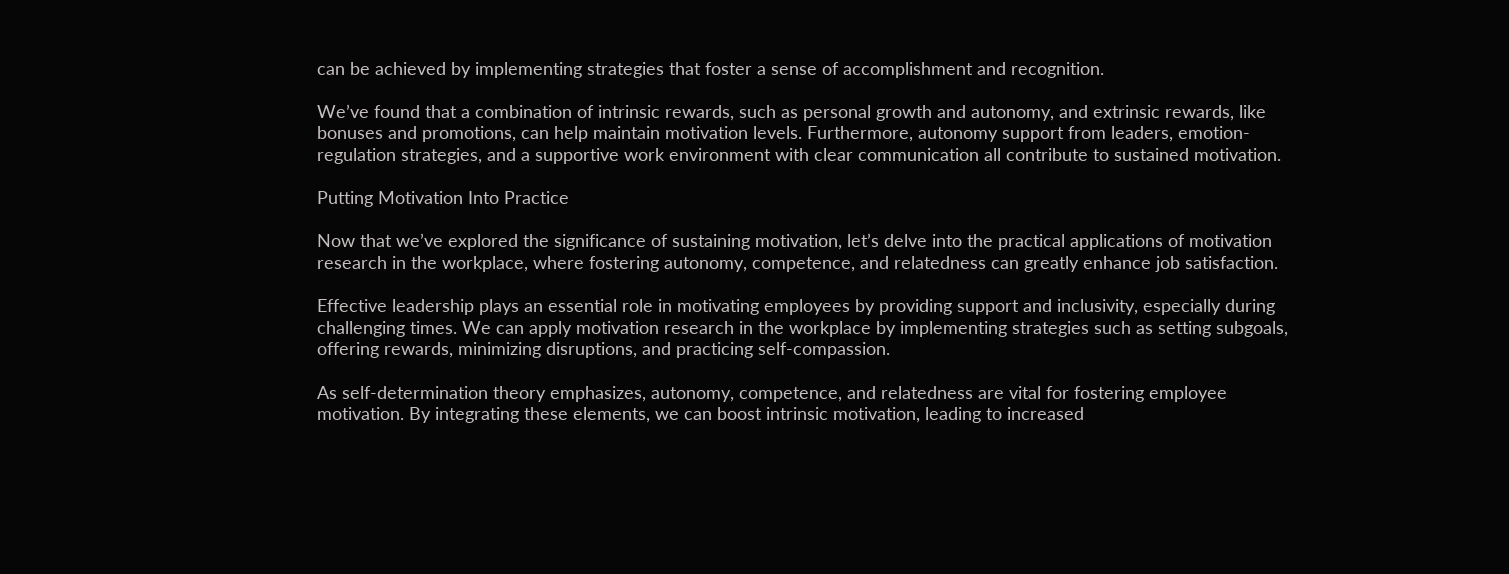can be achieved by implementing strategies that foster a sense of accomplishment and recognition.

We’ve found that a combination of intrinsic rewards, such as personal growth and autonomy, and extrinsic rewards, like bonuses and promotions, can help maintain motivation levels. Furthermore, autonomy support from leaders, emotion-regulation strategies, and a supportive work environment with clear communication all contribute to sustained motivation.

Putting Motivation Into Practice

Now that we’ve explored the significance of sustaining motivation, let’s delve into the practical applications of motivation research in the workplace, where fostering autonomy, competence, and relatedness can greatly enhance job satisfaction.

Effective leadership plays an essential role in motivating employees by providing support and inclusivity, especially during challenging times. We can apply motivation research in the workplace by implementing strategies such as setting subgoals, offering rewards, minimizing disruptions, and practicing self-compassion.

As self-determination theory emphasizes, autonomy, competence, and relatedness are vital for fostering employee motivation. By integrating these elements, we can boost intrinsic motivation, leading to increased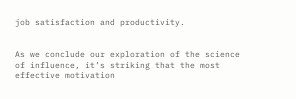job satisfaction and productivity.


As we conclude our exploration of the science of influence, it’s striking that the most effective motivation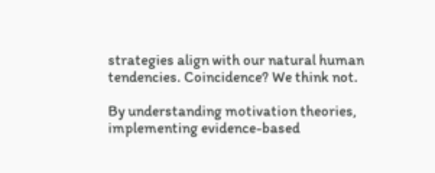strategies align with our natural human tendencies. Coincidence? We think not.

By understanding motivation theories, implementing evidence-based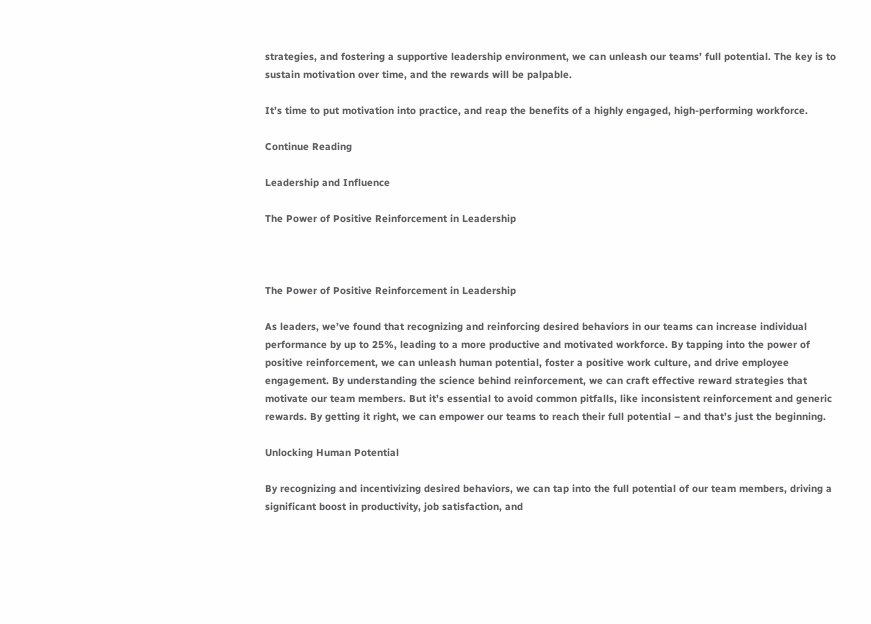strategies, and fostering a supportive leadership environment, we can unleash our teams’ full potential. The key is to sustain motivation over time, and the rewards will be palpable.

It’s time to put motivation into practice, and reap the benefits of a highly engaged, high-performing workforce.

Continue Reading

Leadership and Influence

The Power of Positive Reinforcement in Leadership



The Power of Positive Reinforcement in Leadership

As leaders, we’ve found that recognizing and reinforcing desired behaviors in our teams can increase individual performance by up to 25%, leading to a more productive and motivated workforce. By tapping into the power of positive reinforcement, we can unleash human potential, foster a positive work culture, and drive employee engagement. By understanding the science behind reinforcement, we can craft effective reward strategies that motivate our team members. But it’s essential to avoid common pitfalls, like inconsistent reinforcement and generic rewards. By getting it right, we can empower our teams to reach their full potential – and that’s just the beginning.

Unlocking Human Potential

By recognizing and incentivizing desired behaviors, we can tap into the full potential of our team members, driving a significant boost in productivity, job satisfaction, and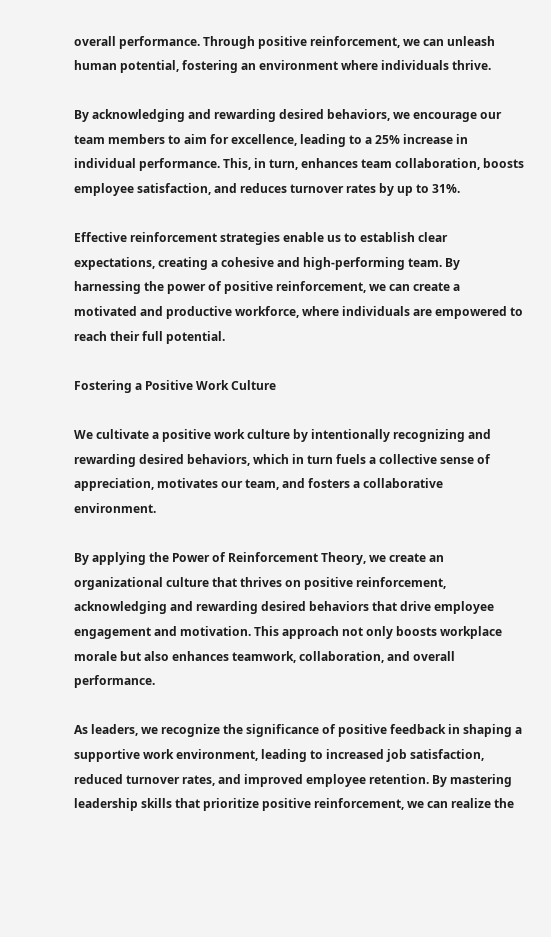overall performance. Through positive reinforcement, we can unleash human potential, fostering an environment where individuals thrive.

By acknowledging and rewarding desired behaviors, we encourage our team members to aim for excellence, leading to a 25% increase in individual performance. This, in turn, enhances team collaboration, boosts employee satisfaction, and reduces turnover rates by up to 31%.

Effective reinforcement strategies enable us to establish clear expectations, creating a cohesive and high-performing team. By harnessing the power of positive reinforcement, we can create a motivated and productive workforce, where individuals are empowered to reach their full potential.

Fostering a Positive Work Culture

We cultivate a positive work culture by intentionally recognizing and rewarding desired behaviors, which in turn fuels a collective sense of appreciation, motivates our team, and fosters a collaborative environment.

By applying the Power of Reinforcement Theory, we create an organizational culture that thrives on positive reinforcement, acknowledging and rewarding desired behaviors that drive employee engagement and motivation. This approach not only boosts workplace morale but also enhances teamwork, collaboration, and overall performance.

As leaders, we recognize the significance of positive feedback in shaping a supportive work environment, leading to increased job satisfaction, reduced turnover rates, and improved employee retention. By mastering leadership skills that prioritize positive reinforcement, we can realize the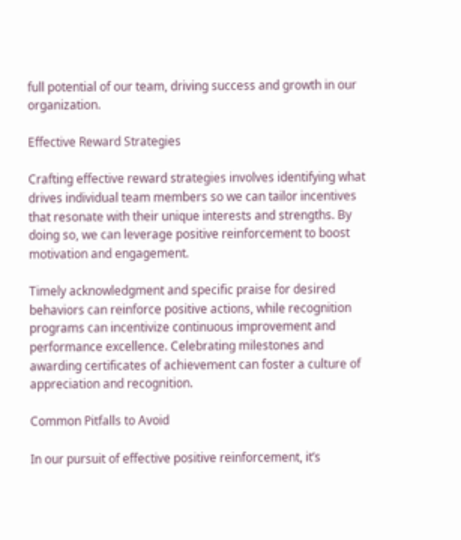full potential of our team, driving success and growth in our organization.

Effective Reward Strategies

Crafting effective reward strategies involves identifying what drives individual team members so we can tailor incentives that resonate with their unique interests and strengths. By doing so, we can leverage positive reinforcement to boost motivation and engagement.

Timely acknowledgment and specific praise for desired behaviors can reinforce positive actions, while recognition programs can incentivize continuous improvement and performance excellence. Celebrating milestones and awarding certificates of achievement can foster a culture of appreciation and recognition.

Common Pitfalls to Avoid

In our pursuit of effective positive reinforcement, it’s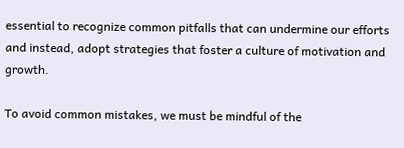essential to recognize common pitfalls that can undermine our efforts and instead, adopt strategies that foster a culture of motivation and growth.

To avoid common mistakes, we must be mindful of the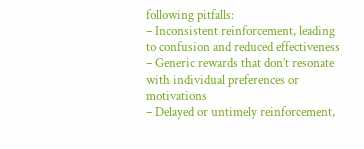following pitfalls:
– Inconsistent reinforcement, leading to confusion and reduced effectiveness
– Generic rewards that don’t resonate with individual preferences or motivations
– Delayed or untimely reinforcement,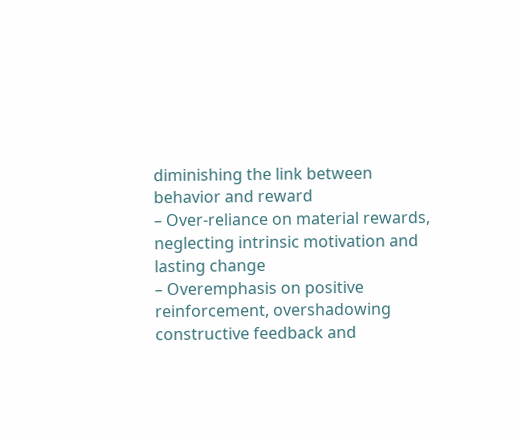diminishing the link between behavior and reward
– Over-reliance on material rewards, neglecting intrinsic motivation and lasting change
– Overemphasis on positive reinforcement, overshadowing constructive feedback and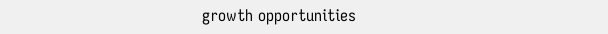growth opportunities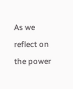As we reflect on the power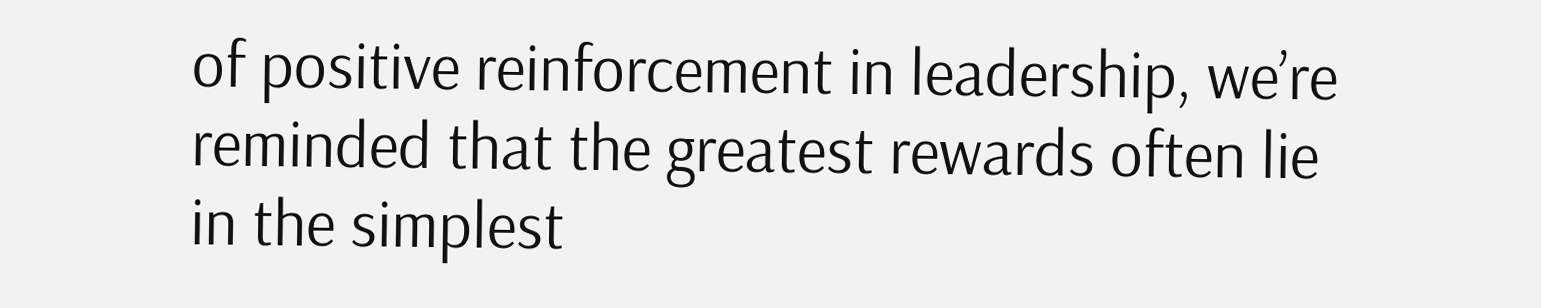of positive reinforcement in leadership, we’re reminded that the greatest rewards often lie in the simplest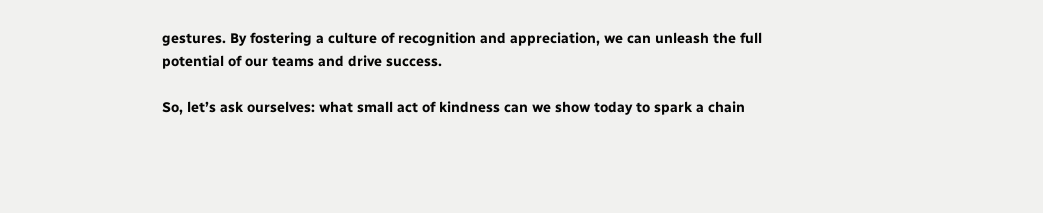gestures. By fostering a culture of recognition and appreciation, we can unleash the full potential of our teams and drive success.

So, let’s ask ourselves: what small act of kindness can we show today to spark a chain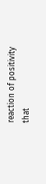reaction of positivity that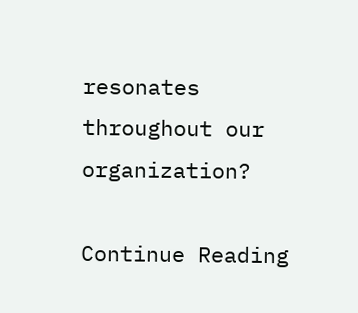resonates throughout our organization?

Continue Reading